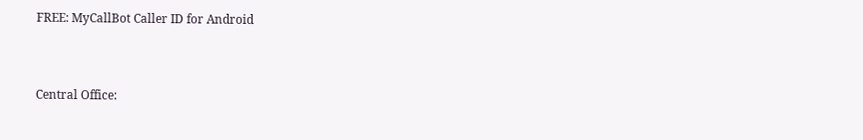FREE: MyCallBot Caller ID for Android


Central Office: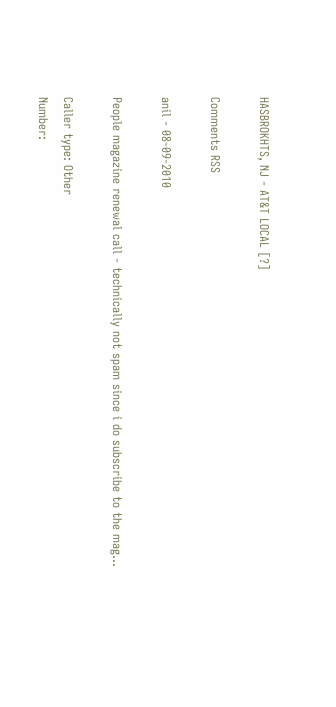HASBROKHTS, NJ - AT&T LOCAL [?]

Comments RSS

anil - 08-09-2010

People magazine renewal call - technically not spam since i do subscribe to the mag...

Caller type: Other
Number: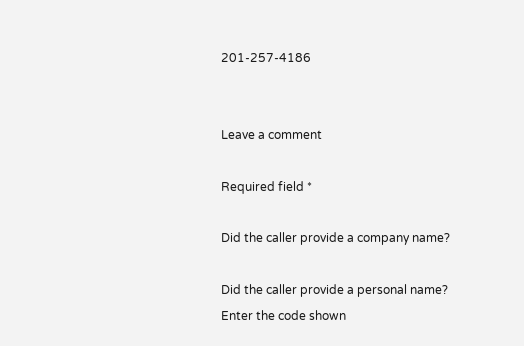201-257-4186


Leave a comment

Required field *

Did the caller provide a company name?

Did the caller provide a personal name?
Enter the code shown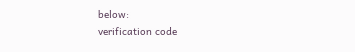below:
verification code